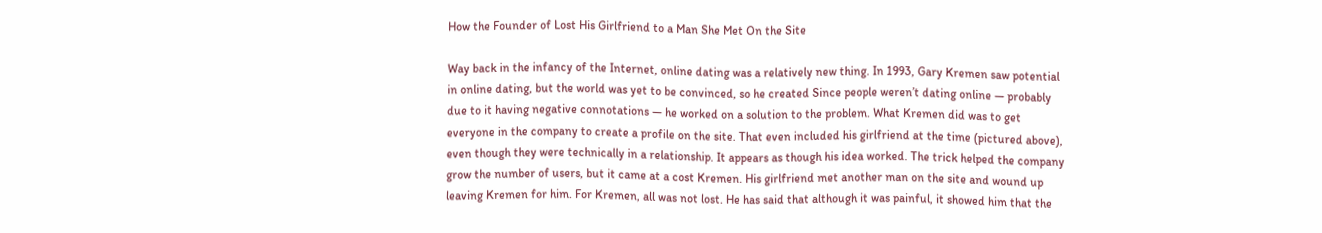How the Founder of Lost His Girlfriend to a Man She Met On the Site

Way back in the infancy of the Internet, online dating was a relatively new thing. In 1993, Gary Kremen saw potential in online dating, but the world was yet to be convinced, so he created Since people weren’t dating online — probably due to it having negative connotations — he worked on a solution to the problem. What Kremen did was to get everyone in the company to create a profile on the site. That even included his girlfriend at the time (pictured above), even though they were technically in a relationship. It appears as though his idea worked. The trick helped the company grow the number of users, but it came at a cost Kremen. His girlfriend met another man on the site and wound up leaving Kremen for him. For Kremen, all was not lost. He has said that although it was painful, it showed him that the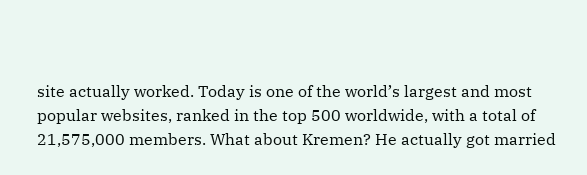site actually worked. Today is one of the world’s largest and most popular websites, ranked in the top 500 worldwide, with a total of 21,575,000 members. What about Kremen? He actually got married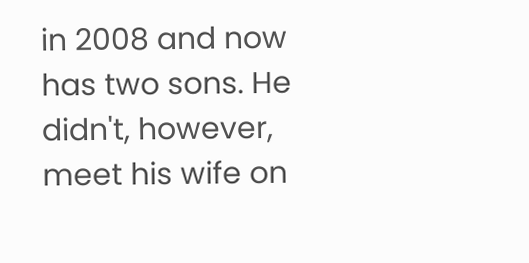in 2008 and now has two sons. He didn't, however, meet his wife on